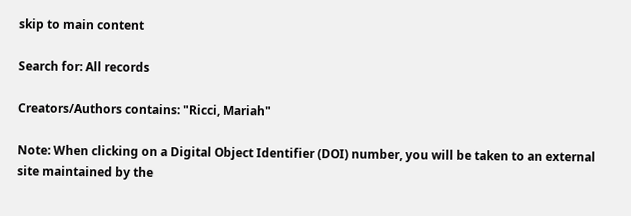skip to main content

Search for: All records

Creators/Authors contains: "Ricci, Mariah"

Note: When clicking on a Digital Object Identifier (DOI) number, you will be taken to an external site maintained by the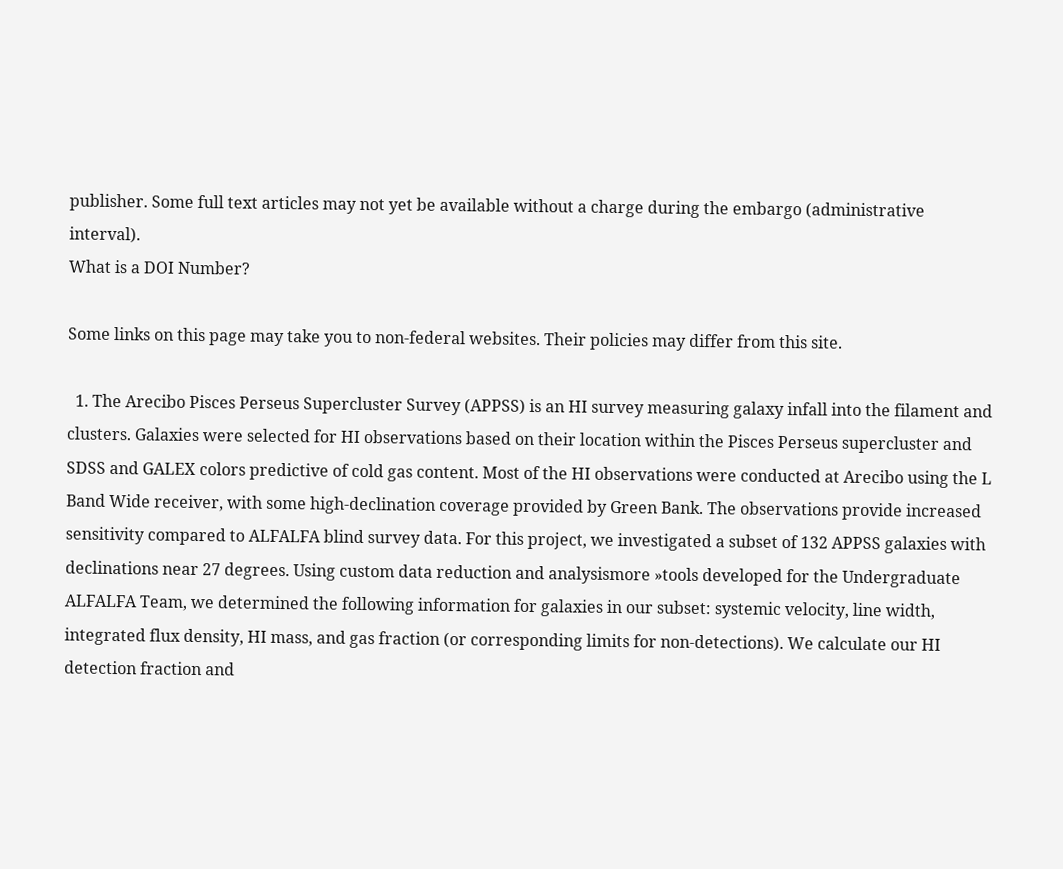publisher. Some full text articles may not yet be available without a charge during the embargo (administrative interval).
What is a DOI Number?

Some links on this page may take you to non-federal websites. Their policies may differ from this site.

  1. The Arecibo Pisces Perseus Supercluster Survey (APPSS) is an HI survey measuring galaxy infall into the filament and clusters. Galaxies were selected for HI observations based on their location within the Pisces Perseus supercluster and SDSS and GALEX colors predictive of cold gas content. Most of the HI observations were conducted at Arecibo using the L Band Wide receiver, with some high-declination coverage provided by Green Bank. The observations provide increased sensitivity compared to ALFALFA blind survey data. For this project, we investigated a subset of 132 APPSS galaxies with declinations near 27 degrees. Using custom data reduction and analysismore »tools developed for the Undergraduate ALFALFA Team, we determined the following information for galaxies in our subset: systemic velocity, line width, integrated flux density, HI mass, and gas fraction (or corresponding limits for non-detections). We calculate our HI detection fraction and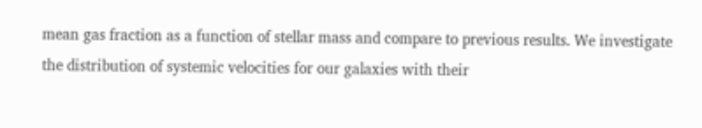mean gas fraction as a function of stellar mass and compare to previous results. We investigate the distribution of systemic velocities for our galaxies with their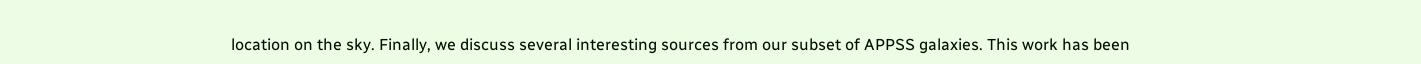location on the sky. Finally, we discuss several interesting sources from our subset of APPSS galaxies. This work has been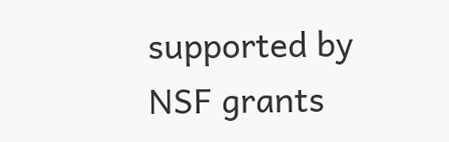supported by NSF grants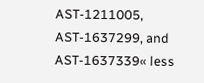AST-1211005, AST-1637299, and AST-1637339« less